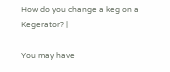How do you change a keg on a Kegerator? |

You may have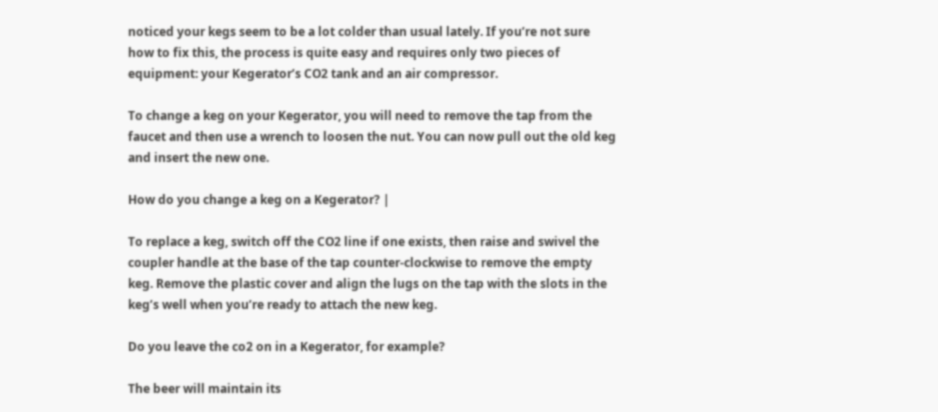noticed your kegs seem to be a lot colder than usual lately. If you’re not sure how to fix this, the process is quite easy and requires only two pieces of equipment: your Kegerator’s CO2 tank and an air compressor.

To change a keg on your Kegerator, you will need to remove the tap from the faucet and then use a wrench to loosen the nut. You can now pull out the old keg and insert the new one.

How do you change a keg on a Kegerator? |

To replace a keg, switch off the CO2 line if one exists, then raise and swivel the coupler handle at the base of the tap counter-clockwise to remove the empty keg. Remove the plastic cover and align the lugs on the tap with the slots in the keg’s well when you’re ready to attach the new keg.

Do you leave the co2 on in a Kegerator, for example?

The beer will maintain its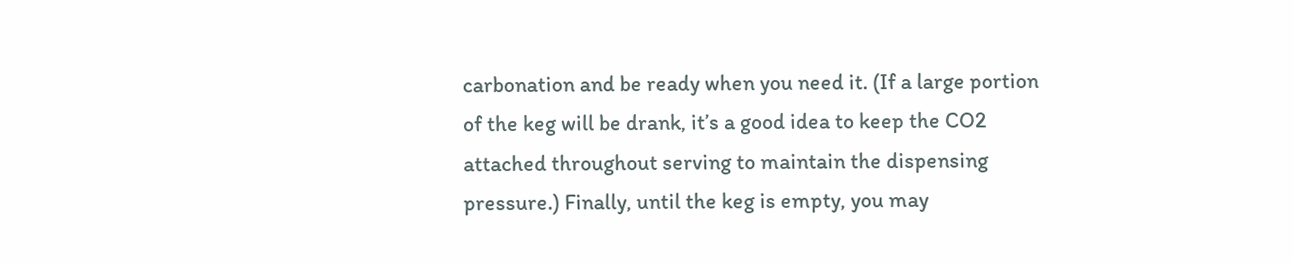carbonation and be ready when you need it. (If a large portion of the keg will be drank, it’s a good idea to keep the CO2 attached throughout serving to maintain the dispensing pressure.) Finally, until the keg is empty, you may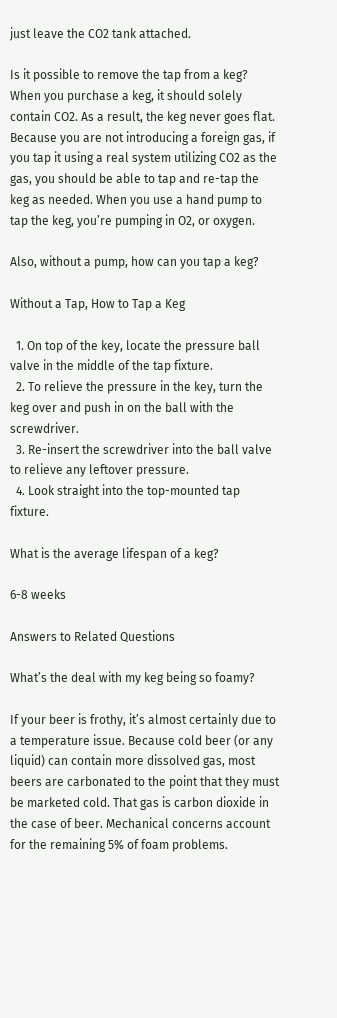just leave the CO2 tank attached.

Is it possible to remove the tap from a keg? When you purchase a keg, it should solely contain CO2. As a result, the keg never goes flat. Because you are not introducing a foreign gas, if you tap it using a real system utilizing CO2 as the gas, you should be able to tap and re-tap the keg as needed. When you use a hand pump to tap the keg, you’re pumping in O2, or oxygen.

Also, without a pump, how can you tap a keg?

Without a Tap, How to Tap a Keg

  1. On top of the key, locate the pressure ball valve in the middle of the tap fixture.
  2. To relieve the pressure in the key, turn the keg over and push in on the ball with the screwdriver.
  3. Re-insert the screwdriver into the ball valve to relieve any leftover pressure.
  4. Look straight into the top-mounted tap fixture.

What is the average lifespan of a keg?

6-8 weeks

Answers to Related Questions

What’s the deal with my keg being so foamy?

If your beer is frothy, it’s almost certainly due to a temperature issue. Because cold beer (or any liquid) can contain more dissolved gas, most beers are carbonated to the point that they must be marketed cold. That gas is carbon dioxide in the case of beer. Mechanical concerns account for the remaining 5% of foam problems.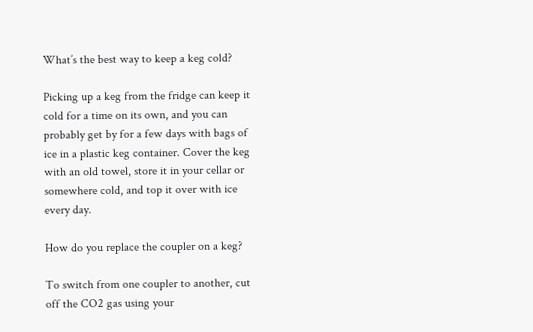What’s the best way to keep a keg cold?

Picking up a keg from the fridge can keep it cold for a time on its own, and you can probably get by for a few days with bags of ice in a plastic keg container. Cover the keg with an old towel, store it in your cellar or somewhere cold, and top it over with ice every day.

How do you replace the coupler on a keg?

To switch from one coupler to another, cut off the CO2 gas using your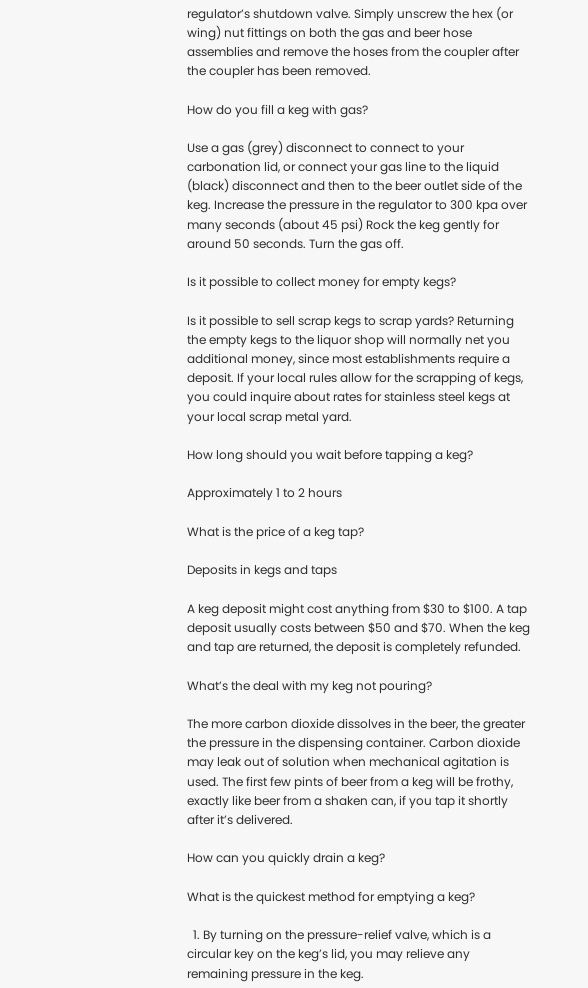regulator’s shutdown valve. Simply unscrew the hex (or wing) nut fittings on both the gas and beer hose assemblies and remove the hoses from the coupler after the coupler has been removed.

How do you fill a keg with gas?

Use a gas (grey) disconnect to connect to your carbonation lid, or connect your gas line to the liquid (black) disconnect and then to the beer outlet side of the keg. Increase the pressure in the regulator to 300 kpa over many seconds (about 45 psi) Rock the keg gently for around 50 seconds. Turn the gas off.

Is it possible to collect money for empty kegs?

Is it possible to sell scrap kegs to scrap yards? Returning the empty kegs to the liquor shop will normally net you additional money, since most establishments require a deposit. If your local rules allow for the scrapping of kegs, you could inquire about rates for stainless steel kegs at your local scrap metal yard.

How long should you wait before tapping a keg?

Approximately 1 to 2 hours

What is the price of a keg tap?

Deposits in kegs and taps

A keg deposit might cost anything from $30 to $100. A tap deposit usually costs between $50 and $70. When the keg and tap are returned, the deposit is completely refunded.

What’s the deal with my keg not pouring?

The more carbon dioxide dissolves in the beer, the greater the pressure in the dispensing container. Carbon dioxide may leak out of solution when mechanical agitation is used. The first few pints of beer from a keg will be frothy, exactly like beer from a shaken can, if you tap it shortly after it’s delivered.

How can you quickly drain a keg?

What is the quickest method for emptying a keg?

  1. By turning on the pressure-relief valve, which is a circular key on the keg’s lid, you may relieve any remaining pressure in the keg.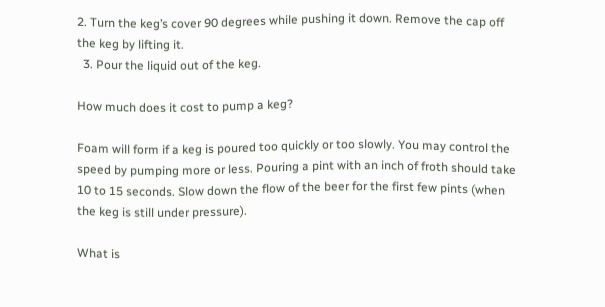2. Turn the keg’s cover 90 degrees while pushing it down. Remove the cap off the keg by lifting it.
  3. Pour the liquid out of the keg.

How much does it cost to pump a keg?

Foam will form if a keg is poured too quickly or too slowly. You may control the speed by pumping more or less. Pouring a pint with an inch of froth should take 10 to 15 seconds. Slow down the flow of the beer for the first few pints (when the keg is still under pressure).

What is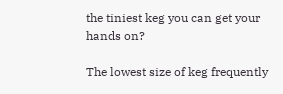the tiniest keg you can get your hands on?

The lowest size of keg frequently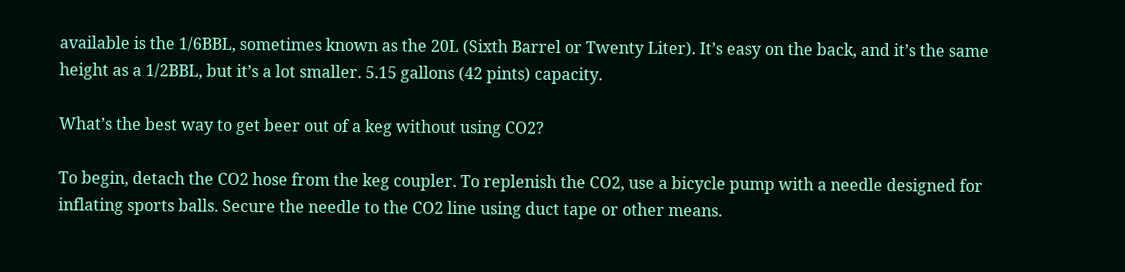available is the 1/6BBL, sometimes known as the 20L (Sixth Barrel or Twenty Liter). It’s easy on the back, and it’s the same height as a 1/2BBL, but it’s a lot smaller. 5.15 gallons (42 pints) capacity.

What’s the best way to get beer out of a keg without using CO2?

To begin, detach the CO2 hose from the keg coupler. To replenish the CO2, use a bicycle pump with a needle designed for inflating sports balls. Secure the needle to the CO2 line using duct tape or other means.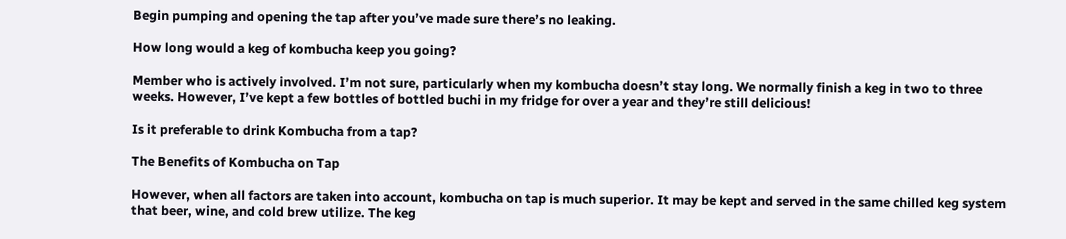Begin pumping and opening the tap after you’ve made sure there’s no leaking.

How long would a keg of kombucha keep you going?

Member who is actively involved. I’m not sure, particularly when my kombucha doesn’t stay long. We normally finish a keg in two to three weeks. However, I’ve kept a few bottles of bottled buchi in my fridge for over a year and they’re still delicious!

Is it preferable to drink Kombucha from a tap?

The Benefits of Kombucha on Tap

However, when all factors are taken into account, kombucha on tap is much superior. It may be kept and served in the same chilled keg system that beer, wine, and cold brew utilize. The keg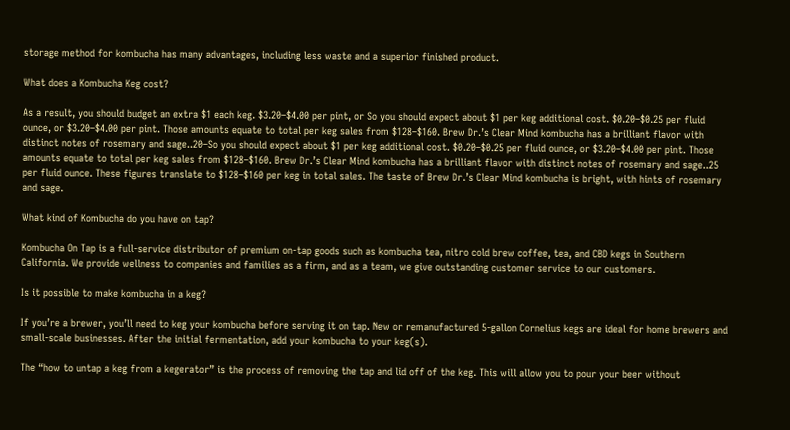storage method for kombucha has many advantages, including less waste and a superior finished product.

What does a Kombucha Keg cost?

As a result, you should budget an extra $1 each keg. $3.20–$4.00 per pint, or So you should expect about $1 per keg additional cost. $0.20–$0.25 per fluid ounce, or $3.20–$4.00 per pint. Those amounts equate to total per keg sales from $128–$160. Brew Dr.’s Clear Mind kombucha has a brilliant flavor with distinct notes of rosemary and sage..20–So you should expect about $1 per keg additional cost. $0.20–$0.25 per fluid ounce, or $3.20–$4.00 per pint. Those amounts equate to total per keg sales from $128–$160. Brew Dr.’s Clear Mind kombucha has a brilliant flavor with distinct notes of rosemary and sage..25 per fluid ounce. These figures translate to $128–$160 per keg in total sales. The taste of Brew Dr.’s Clear Mind kombucha is bright, with hints of rosemary and sage.

What kind of Kombucha do you have on tap?

Kombucha On Tap is a full-service distributor of premium on-tap goods such as kombucha tea, nitro cold brew coffee, tea, and CBD kegs in Southern California. We provide wellness to companies and families as a firm, and as a team, we give outstanding customer service to our customers.

Is it possible to make kombucha in a keg?

If you’re a brewer, you’ll need to keg your kombucha before serving it on tap. New or remanufactured 5-gallon Cornelius kegs are ideal for home brewers and small-scale businesses. After the initial fermentation, add your kombucha to your keg(s).

The “how to untap a keg from a kegerator” is the process of removing the tap and lid off of the keg. This will allow you to pour your beer without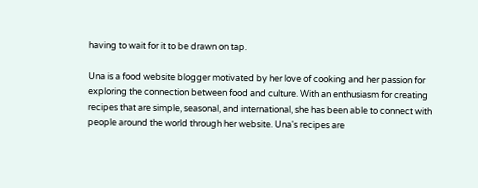having to wait for it to be drawn on tap.

Una is a food website blogger motivated by her love of cooking and her passion for exploring the connection between food and culture. With an enthusiasm for creating recipes that are simple, seasonal, and international, she has been able to connect with people around the world through her website. Una's recipes are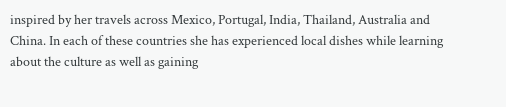inspired by her travels across Mexico, Portugal, India, Thailand, Australia and China. In each of these countries she has experienced local dishes while learning about the culture as well as gaining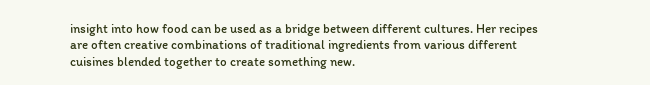insight into how food can be used as a bridge between different cultures. Her recipes are often creative combinations of traditional ingredients from various different cuisines blended together to create something new.